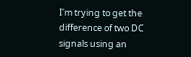I'm trying to get the difference of two DC signals using an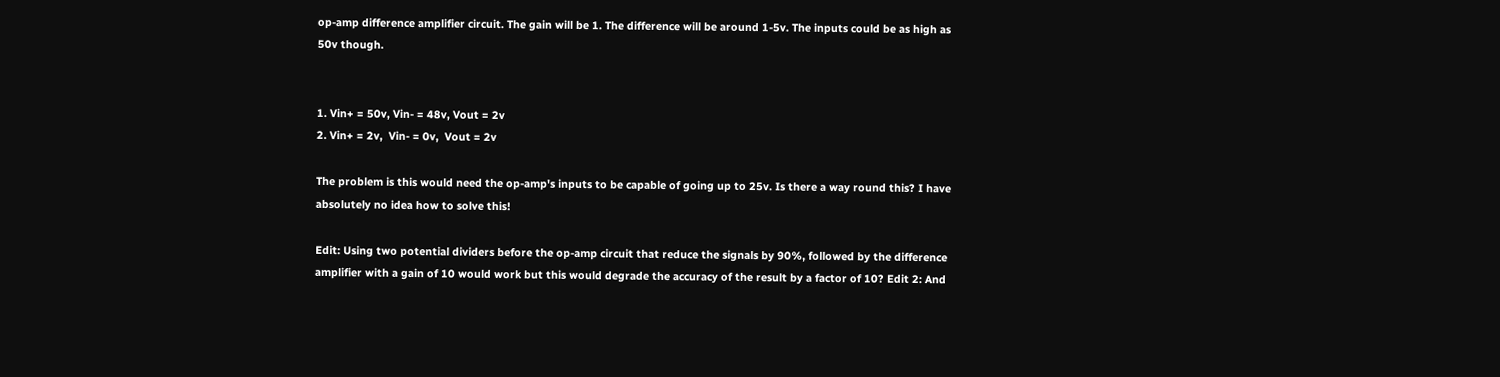op-amp difference amplifier circuit. The gain will be 1. The difference will be around 1-5v. The inputs could be as high as 50v though.


1. Vin+ = 50v, Vin- = 48v, Vout = 2v
2. Vin+ = 2v,  Vin- = 0v,  Vout = 2v

The problem is this would need the op-amp's inputs to be capable of going up to 25v. Is there a way round this? I have absolutely no idea how to solve this!

Edit: Using two potential dividers before the op-amp circuit that reduce the signals by 90%, followed by the difference amplifier with a gain of 10 would work but this would degrade the accuracy of the result by a factor of 10? Edit 2: And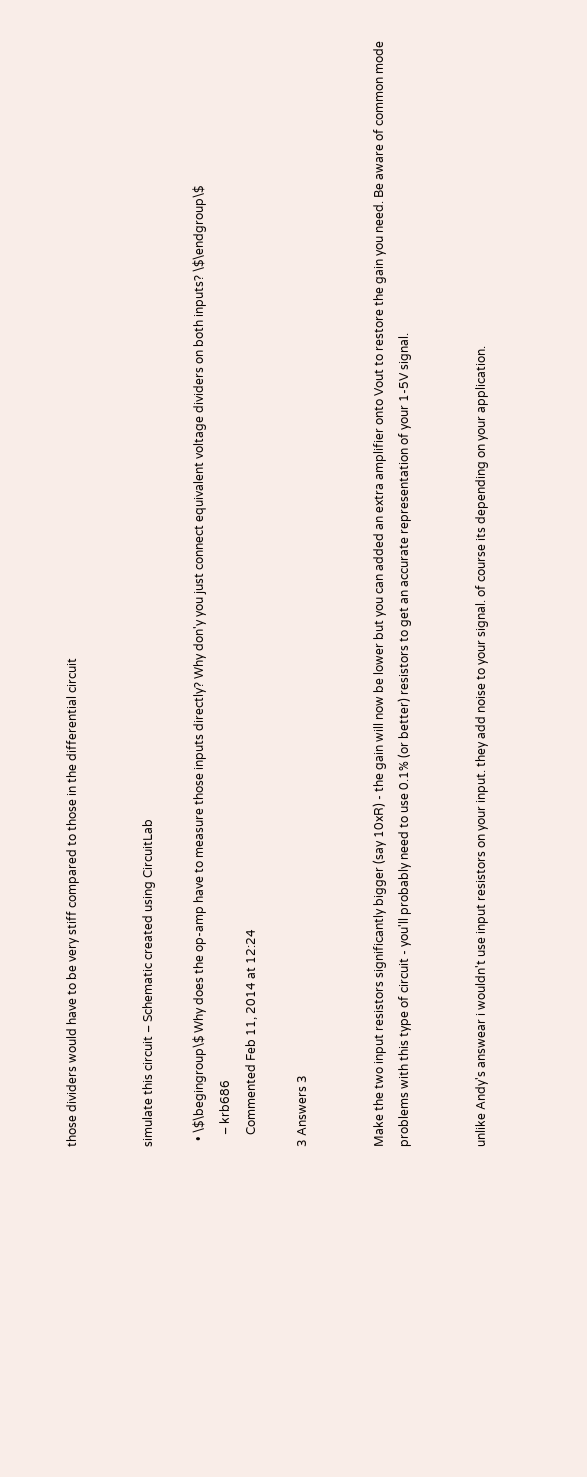those dividers would have to be very stiff compared to those in the differential circuit


simulate this circuit – Schematic created using CircuitLab

  • \$\begingroup\$ Why does the op-amp have to measure those inputs directly? Why don'y you just connect equivalent voltage dividers on both inputs? \$\endgroup\$
    – krb686
    Commented Feb 11, 2014 at 12:24

3 Answers 3


Make the two input resistors significantly bigger (say 10xR) - the gain will now be lower but you can added an extra amplifier onto Vout to restore the gain you need. Be aware of common mode problems with this type of circuit - you'll probably need to use 0.1% (or better) resistors to get an accurate representation of your 1-5V signal.


unlike Andy's answear i wouldn't use input resistors on your input. they add noise to your signal. of course its depending on your application.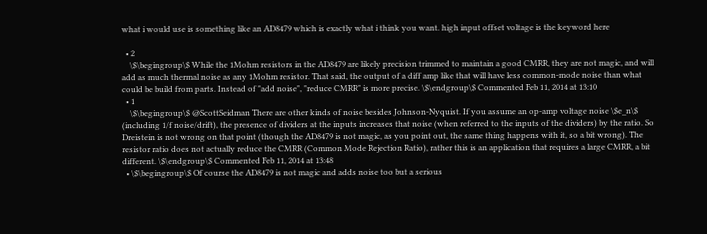what i would use is something like an AD8479 which is exactly what i think you want. high input offset voltage is the keyword here

  • 2
    \$\begingroup\$ While the 1Mohm resistors in the AD8479 are likely precision trimmed to maintain a good CMRR, they are not magic, and will add as much thermal noise as any 1Mohm resistor. That said, the output of a diff amp like that will have less common-mode noise than what could be build from parts. Instead of "add noise", "reduce CMRR" is more precise. \$\endgroup\$ Commented Feb 11, 2014 at 13:10
  • 1
    \$\begingroup\$ @ScottSeidman There are other kinds of noise besides Johnson-Nyquist. If you assume an op-amp voltage noise \$e_n\$ (including 1/f noise/drift), the presence of dividers at the inputs increases that noise (when referred to the inputs of the dividers) by the ratio. So Dreistein is not wrong on that point (though the AD8479 is not magic, as you point out, the same thing happens with it, so a bit wrong). The resistor ratio does not actually reduce the CMRR (Common Mode Rejection Ratio), rather this is an application that requires a large CMRR, a bit different. \$\endgroup\$ Commented Feb 11, 2014 at 13:48
  • \$\begingroup\$ Of course the AD8479 is not magic and adds noise too but a serious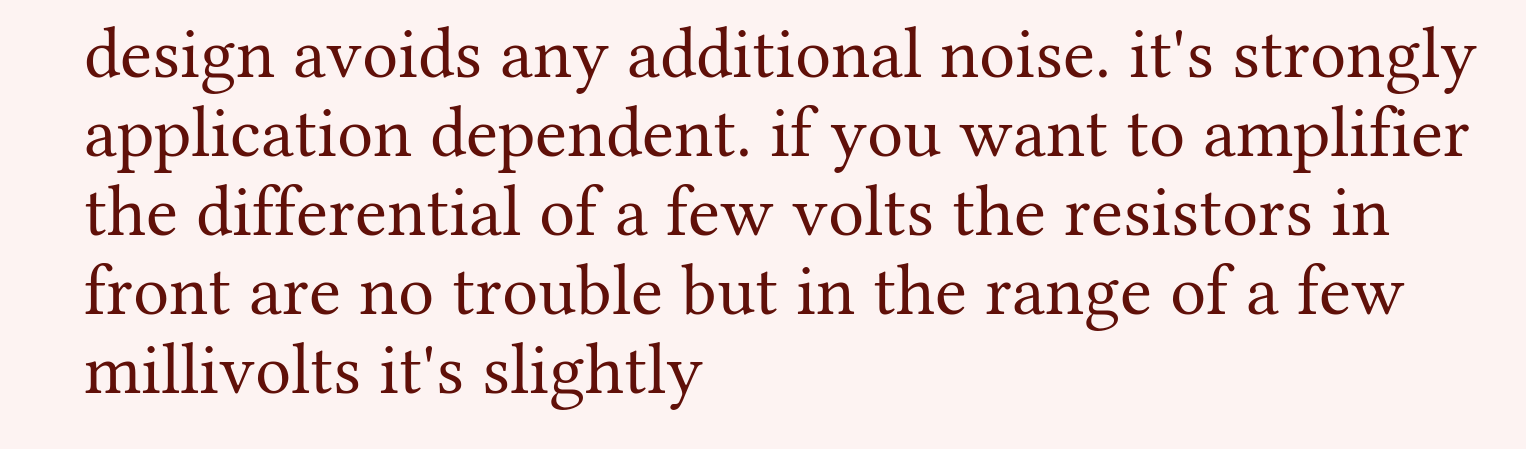design avoids any additional noise. it's strongly application dependent. if you want to amplifier the differential of a few volts the resistors in front are no trouble but in the range of a few millivolts it's slightly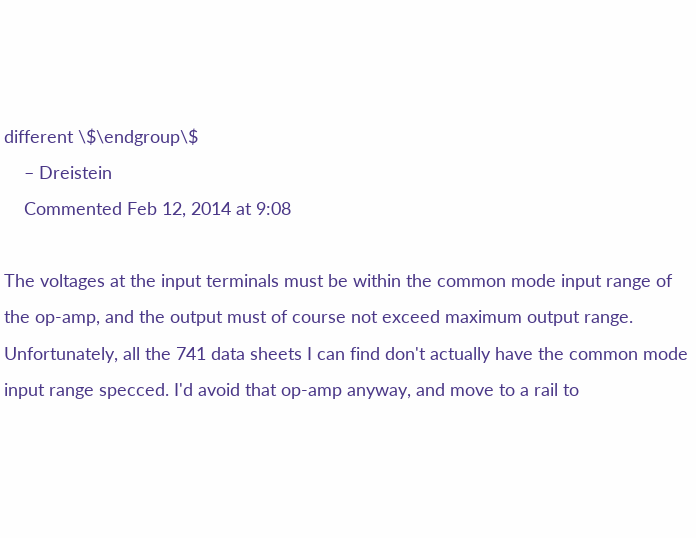different \$\endgroup\$
    – Dreistein
    Commented Feb 12, 2014 at 9:08

The voltages at the input terminals must be within the common mode input range of the op-amp, and the output must of course not exceed maximum output range. Unfortunately, all the 741 data sheets I can find don't actually have the common mode input range specced. I'd avoid that op-amp anyway, and move to a rail to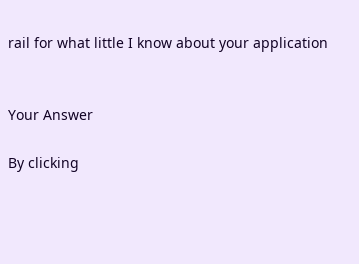rail for what little I know about your application


Your Answer

By clicking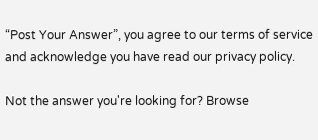“Post Your Answer”, you agree to our terms of service and acknowledge you have read our privacy policy.

Not the answer you're looking for? Browse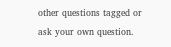other questions tagged or ask your own question.